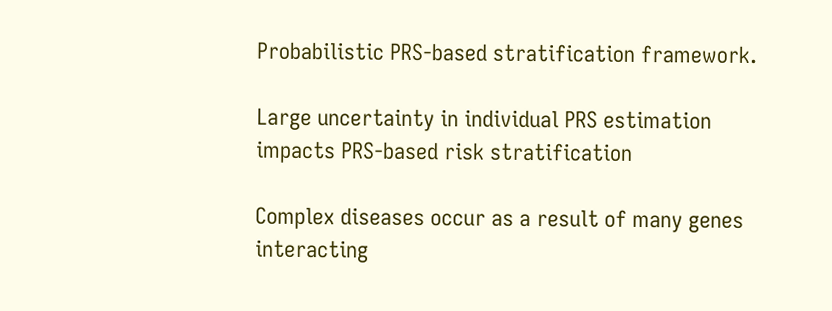Probabilistic PRS-based stratification framework.

Large uncertainty in individual PRS estimation impacts PRS-based risk stratification

Complex diseases occur as a result of many genes interacting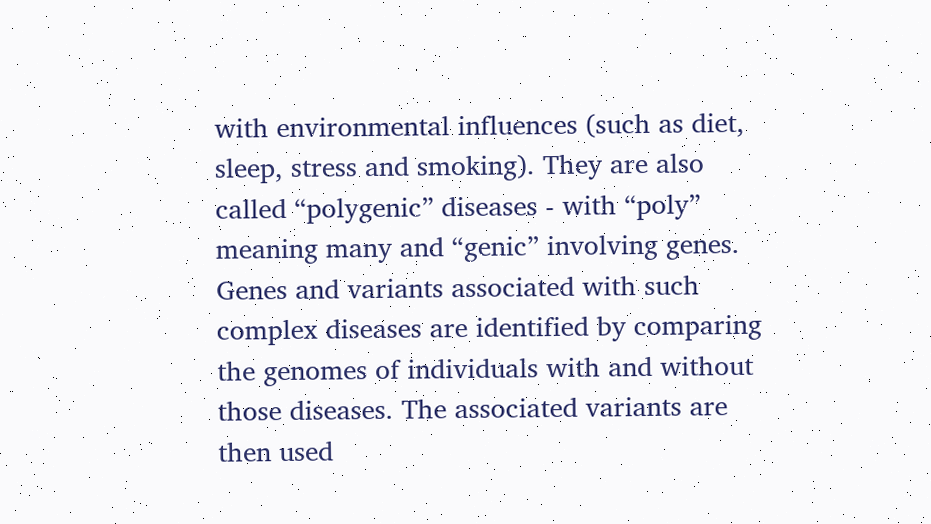with environmental influences (such as diet, sleep, stress and smoking). They are also called “polygenic” diseases - with “poly” meaning many and “genic” involving genes. Genes and variants associated with such complex diseases are identified by comparing the genomes of individuals with and without those diseases. The associated variants are then used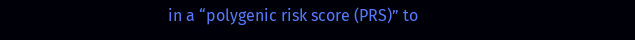in a “polygenic risk score (PRS)” to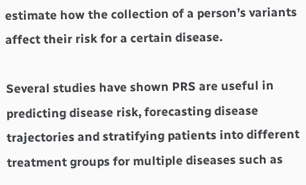estimate how the collection of a person’s variants affect their risk for a certain disease.

Several studies have shown PRS are useful in predicting disease risk, forecasting disease trajectories and stratifying patients into different treatment groups for multiple diseases such as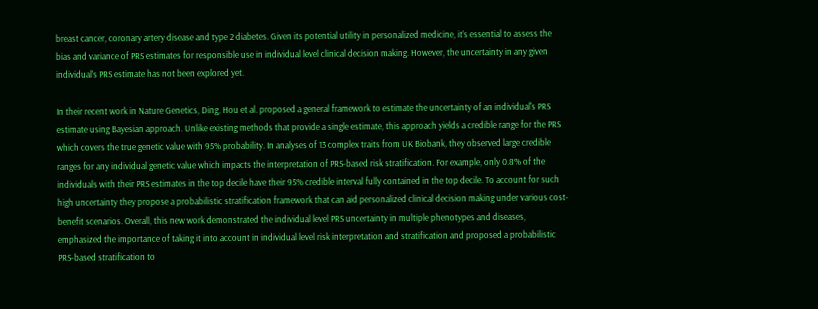breast cancer, coronary artery disease and type 2 diabetes. Given its potential utility in personalized medicine, it’s essential to assess the bias and variance of PRS estimates for responsible use in individual level clinical decision making. However, the uncertainty in any given individual’s PRS estimate has not been explored yet.

In their recent work in Nature Genetics, Ding, Hou et al. proposed a general framework to estimate the uncertainty of an individual's PRS estimate using Bayesian approach. Unlike existing methods that provide a single estimate, this approach yields a credible range for the PRS which covers the true genetic value with 95% probability. In analyses of 13 complex traits from UK Biobank, they observed large credible ranges for any individual genetic value which impacts the interpretation of PRS-based risk stratification. For example, only 0.8% of the individuals with their PRS estimates in the top decile have their 95% credible interval fully contained in the top decile. To account for such high uncertainty they propose a probabilistic stratification framework that can aid personalized clinical decision making under various cost-benefit scenarios. Overall, this new work demonstrated the individual level PRS uncertainty in multiple phenotypes and diseases, emphasized the importance of taking it into account in individual level risk interpretation and stratification and proposed a probabilistic PRS-based stratification to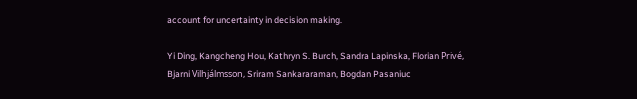account for uncertainty in decision making.

Yi Ding, Kangcheng Hou, Kathryn S. Burch, Sandra Lapinska, Florian Privé, Bjarni Vilhjálmsson, Sriram Sankararaman, Bogdan Pasaniuc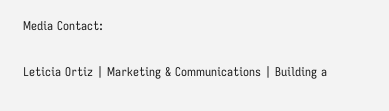Media Contact:

Leticia Ortiz | Marketing & Communications | Building a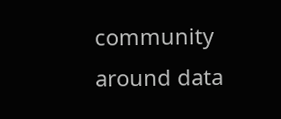community around data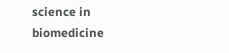science in biomedicine